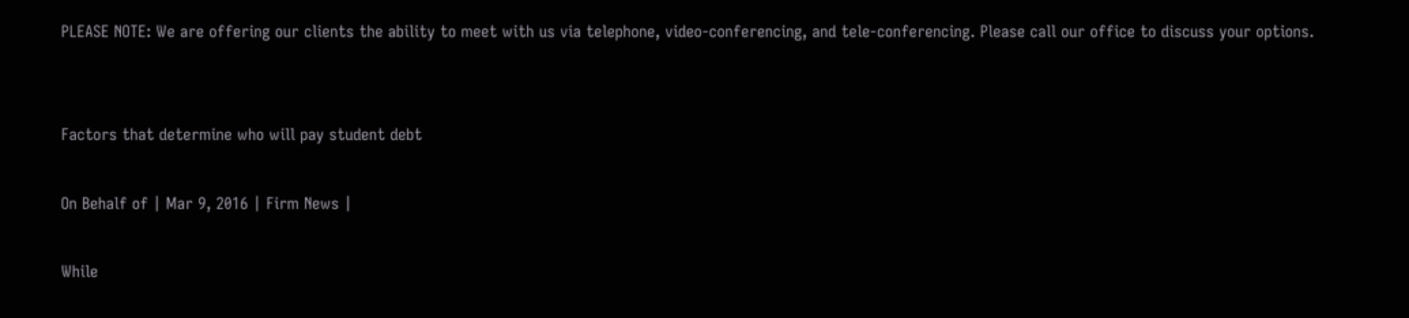PLEASE NOTE: We are offering our clients the ability to meet with us via telephone, video-conferencing, and tele-conferencing. Please call our office to discuss your options.


Factors that determine who will pay student debt

On Behalf of | Mar 9, 2016 | Firm News |

While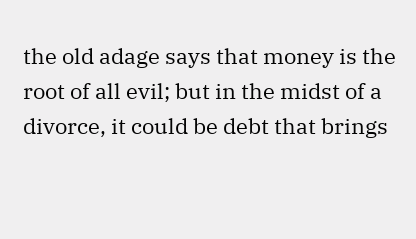the old adage says that money is the root of all evil; but in the midst of a divorce, it could be debt that brings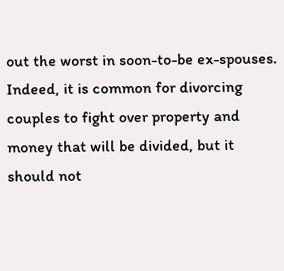out the worst in soon-to-be ex-spouses.  Indeed, it is common for divorcing couples to fight over property and money that will be divided, but it should not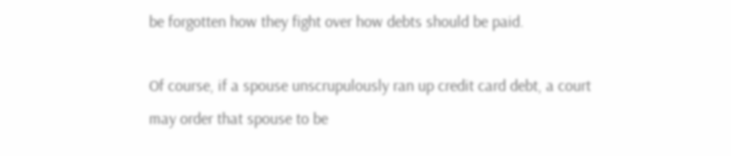be forgotten how they fight over how debts should be paid.

Of course, if a spouse unscrupulously ran up credit card debt, a court may order that spouse to be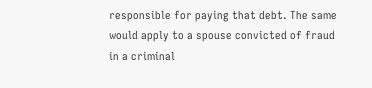responsible for paying that debt. The same would apply to a spouse convicted of fraud in a criminal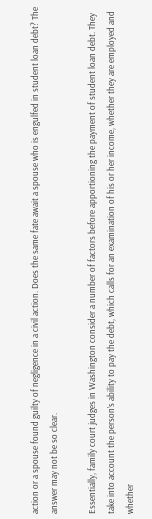action or a spouse found guilty of negligence in a civil action. Does the same fate await a spouse who is engulfed in student loan debt? The answer may not be so clear.

Essentially, family court judges in Washington consider a number of factors before apportioning the payment of student loan debt. They take into account the person’s ability to pay the debt, which calls for an examination of his or her income, whether they are employed and whether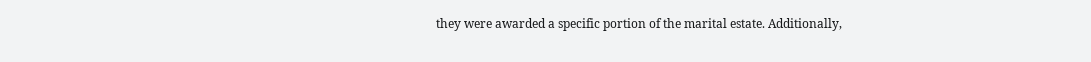they were awarded a specific portion of the marital estate. Additionally,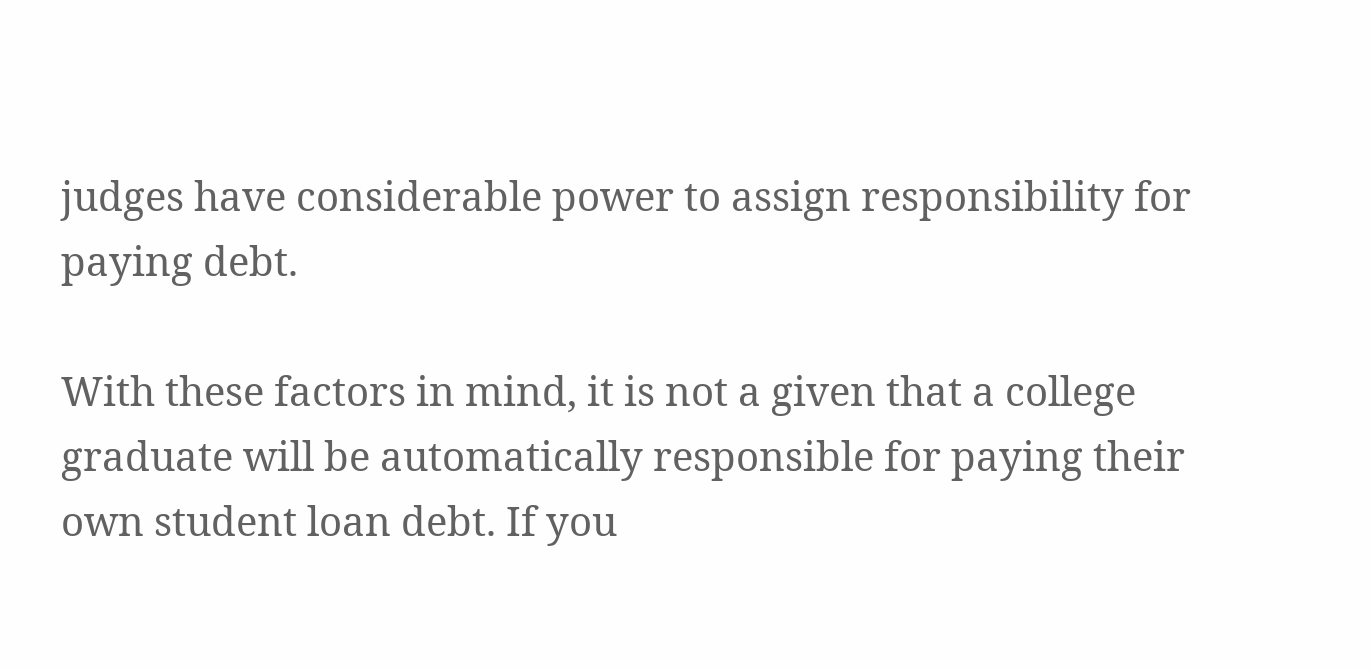judges have considerable power to assign responsibility for paying debt.

With these factors in mind, it is not a given that a college graduate will be automatically responsible for paying their own student loan debt. If you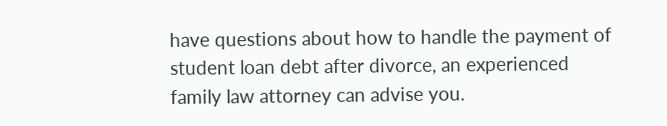have questions about how to handle the payment of student loan debt after divorce, an experienced family law attorney can advise you.